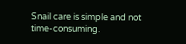Snail care is simple and not time-consuming.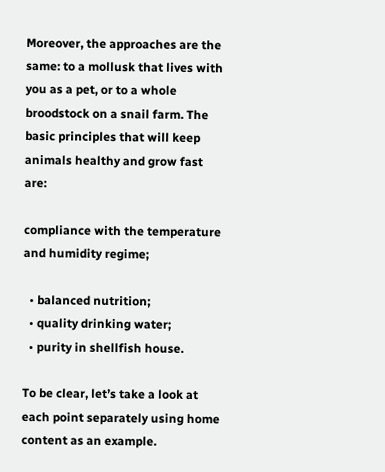Moreover, the approaches are the same: to a mollusk that lives with you as a pet, or to a whole broodstock on a snail farm. The basic principles that will keep animals healthy and grow fast are:

compliance with the temperature and humidity regime;

  • balanced nutrition;
  • quality drinking water;
  • purity in shellfish house.

To be clear, let’s take a look at each point separately using home content as an example.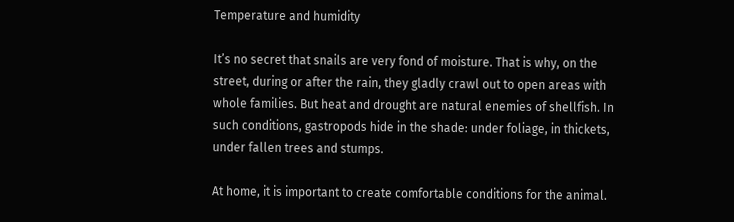Temperature and humidity

It’s no secret that snails are very fond of moisture. That is why, on the street, during or after the rain, they gladly crawl out to open areas with whole families. But heat and drought are natural enemies of shellfish. In such conditions, gastropods hide in the shade: under foliage, in thickets, under fallen trees and stumps.

At home, it is important to create comfortable conditions for the animal.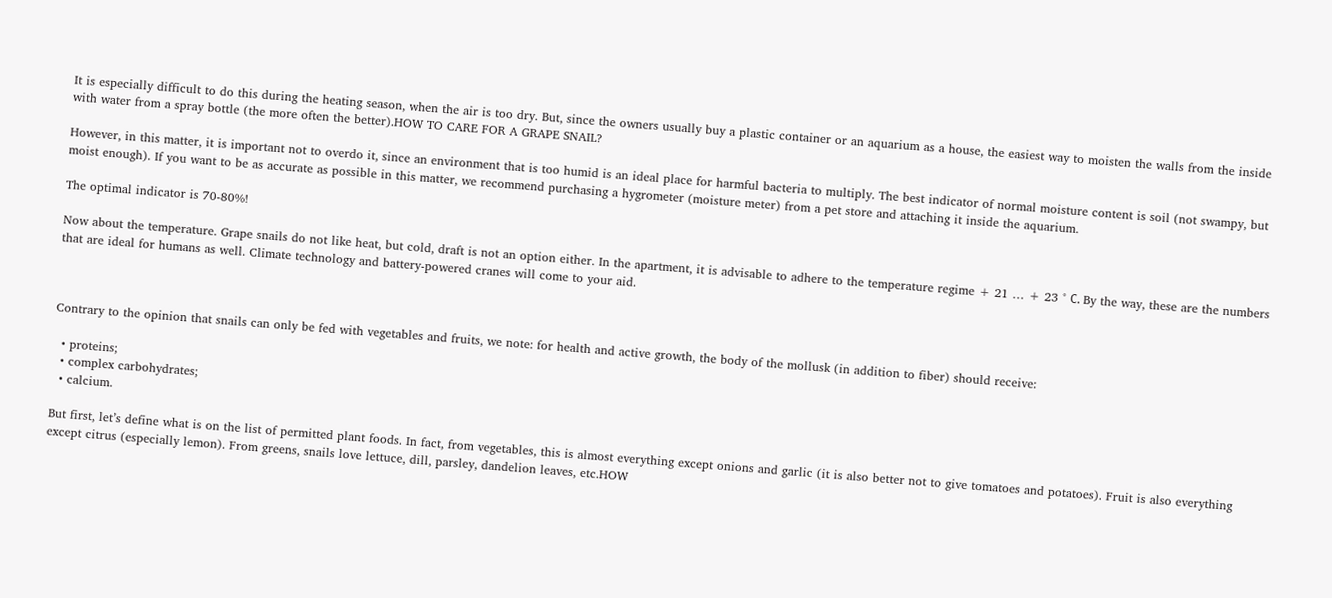It is especially difficult to do this during the heating season, when the air is too dry. But, since the owners usually buy a plastic container or an aquarium as a house, the easiest way to moisten the walls from the inside with water from a spray bottle (the more often the better).HOW TO CARE FOR A GRAPE SNAIL?

However, in this matter, it is important not to overdo it, since an environment that is too humid is an ideal place for harmful bacteria to multiply. The best indicator of normal moisture content is soil (not swampy, but moist enough). If you want to be as accurate as possible in this matter, we recommend purchasing a hygrometer (moisture meter) from a pet store and attaching it inside the aquarium.

The optimal indicator is 70-80%!

Now about the temperature. Grape snails do not like heat, but cold, draft is not an option either. In the apartment, it is advisable to adhere to the temperature regime + 21 … + 23 ° С. By the way, these are the numbers that are ideal for humans as well. Climate technology and battery-powered cranes will come to your aid.



Contrary to the opinion that snails can only be fed with vegetables and fruits, we note: for health and active growth, the body of the mollusk (in addition to fiber) should receive:

  • proteins;
  • complex carbohydrates;
  • calcium.

But first, let’s define what is on the list of permitted plant foods. In fact, from vegetables, this is almost everything except onions and garlic (it is also better not to give tomatoes and potatoes). Fruit is also everything except citrus (especially lemon). From greens, snails love lettuce, dill, parsley, dandelion leaves, etc.HOW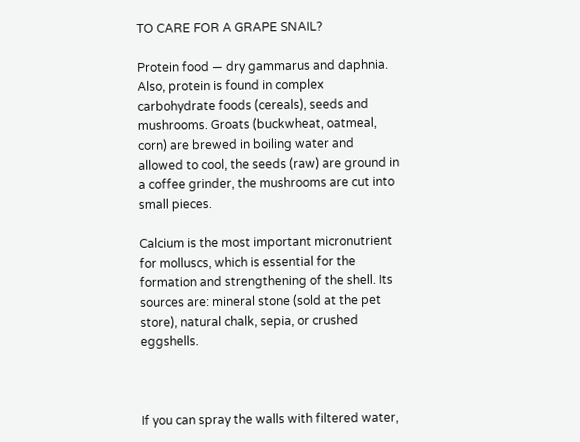TO CARE FOR A GRAPE SNAIL?

Protein food — dry gammarus and daphnia. Also, protein is found in complex carbohydrate foods (cereals), seeds and mushrooms. Groats (buckwheat, oatmeal, corn) are brewed in boiling water and allowed to cool, the seeds (raw) are ground in a coffee grinder, the mushrooms are cut into small pieces.

Calcium is the most important micronutrient for molluscs, which is essential for the formation and strengthening of the shell. Its sources are: mineral stone (sold at the pet store), natural chalk, sepia, or crushed eggshells.



If you can spray the walls with filtered water,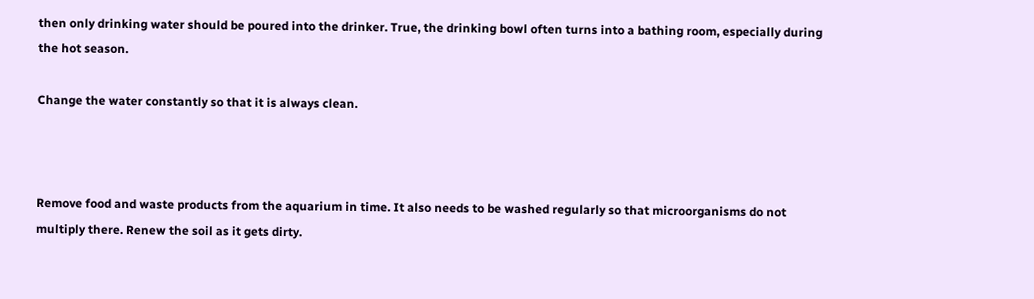then only drinking water should be poured into the drinker. True, the drinking bowl often turns into a bathing room, especially during the hot season.

Change the water constantly so that it is always clean.



Remove food and waste products from the aquarium in time. It also needs to be washed regularly so that microorganisms do not multiply there. Renew the soil as it gets dirty.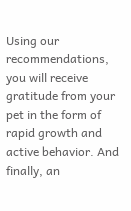Using our recommendations, you will receive gratitude from your pet in the form of rapid growth and active behavior. And finally, an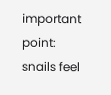important point: snails feel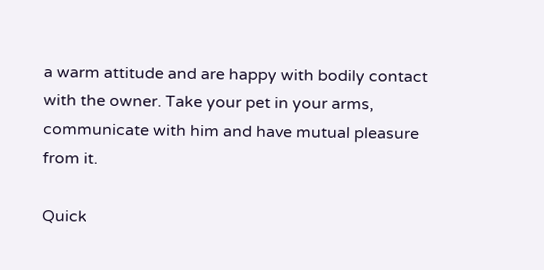a warm attitude and are happy with bodily contact with the owner. Take your pet in your arms, communicate with him and have mutual pleasure from it.

Quick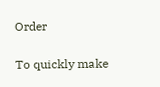Order

To quickly make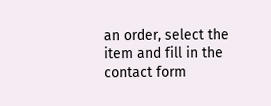an order, select the item and fill in the contact form